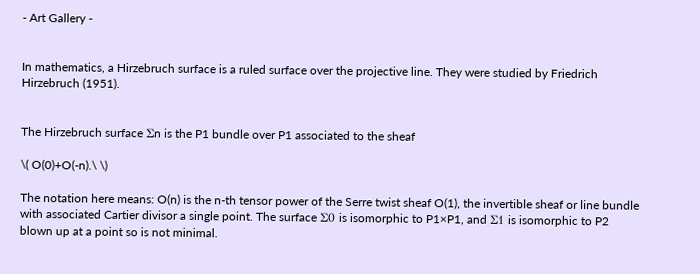- Art Gallery -


In mathematics, a Hirzebruch surface is a ruled surface over the projective line. They were studied by Friedrich Hirzebruch (1951).


The Hirzebruch surface Σn is the P1 bundle over P1 associated to the sheaf

\( O(0)+O(-n).\ \)

The notation here means: O(n) is the n-th tensor power of the Serre twist sheaf O(1), the invertible sheaf or line bundle with associated Cartier divisor a single point. The surface Σ0 is isomorphic to P1×P1, and Σ1 is isomorphic to P2 blown up at a point so is not minimal.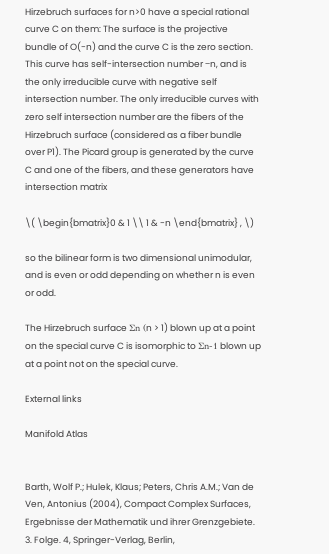Hirzebruch surfaces for n>0 have a special rational curve C on them: The surface is the projective bundle of O(-n) and the curve C is the zero section. This curve has self-intersection number −n, and is the only irreducible curve with negative self intersection number. The only irreducible curves with zero self intersection number are the fibers of the Hirzebruch surface (considered as a fiber bundle over P1). The Picard group is generated by the curve C and one of the fibers, and these generators have intersection matrix

\( \begin{bmatrix}0 & 1 \\ 1 & -n \end{bmatrix} , \)

so the bilinear form is two dimensional unimodular, and is even or odd depending on whether n is even or odd.

The Hirzebruch surface Σn (n > 1) blown up at a point on the special curve C is isomorphic to Σn-1 blown up at a point not on the special curve.

External links

Manifold Atlas


Barth, Wolf P.; Hulek, Klaus; Peters, Chris A.M.; Van de Ven, Antonius (2004), Compact Complex Surfaces, Ergebnisse der Mathematik und ihrer Grenzgebiete. 3. Folge. 4, Springer-Verlag, Berlin,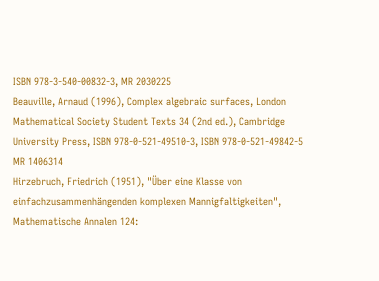ISBN 978-3-540-00832-3, MR 2030225
Beauville, Arnaud (1996), Complex algebraic surfaces, London Mathematical Society Student Texts 34 (2nd ed.), Cambridge University Press, ISBN 978-0-521-49510-3, ISBN 978-0-521-49842-5 MR 1406314
Hirzebruch, Friedrich (1951), "Über eine Klasse von einfachzusammenhängenden komplexen Mannigfaltigkeiten", Mathematische Annalen 124: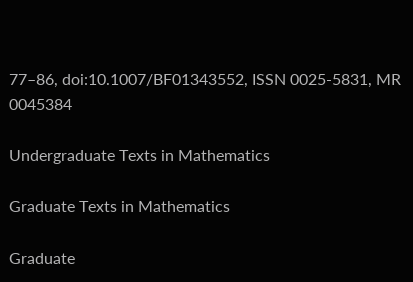77–86, doi:10.1007/BF01343552, ISSN 0025-5831, MR 0045384

Undergraduate Texts in Mathematics

Graduate Texts in Mathematics

Graduate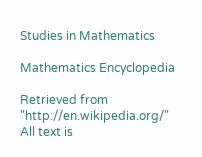Studies in Mathematics

Mathematics Encyclopedia

Retrieved from "http://en.wikipedia.org/"
All text is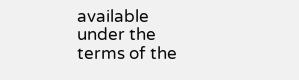available under the terms of the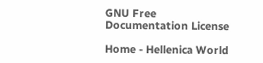GNU Free Documentation License

Home - Hellenica World